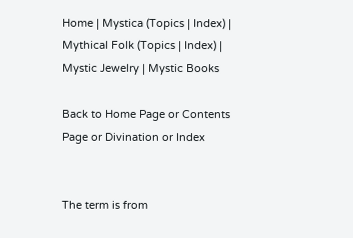Home | Mystica (Topics | Index) | Mythical Folk (Topics | Index) | Mystic Jewelry | Mystic Books

Back to Home Page or Contents Page or Divination or Index


The term is from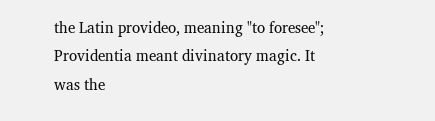the Latin provideo, meaning "to foresee"; Providentia meant divinatory magic. It was the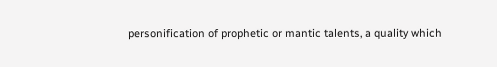personification of prophetic or mantic talents, a quality which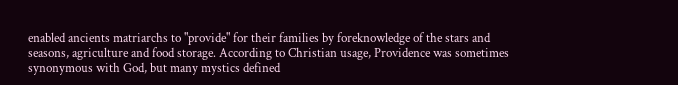enabled ancients matriarchs to "provide" for their families by foreknowledge of the stars and seasons, agriculture and food storage. According to Christian usage, Providence was sometimes synonymous with God, but many mystics defined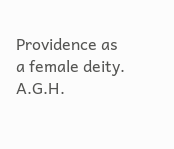Providence as a female deity. A.G.H.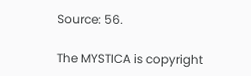Source: 56.

The MYSTICA is copyright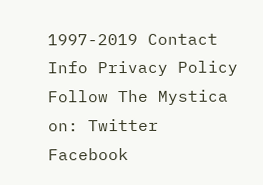1997-2019 Contact Info Privacy Policy Follow The Mystica on: Twitter Facebook